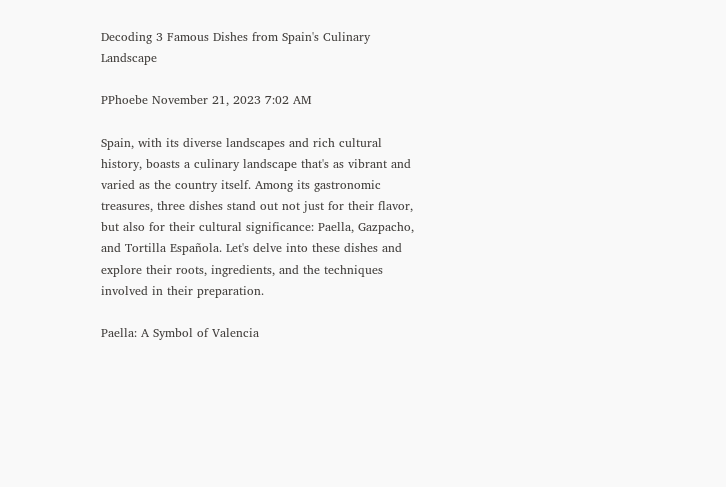Decoding 3 Famous Dishes from Spain's Culinary Landscape

PPhoebe November 21, 2023 7:02 AM

Spain, with its diverse landscapes and rich cultural history, boasts a culinary landscape that's as vibrant and varied as the country itself. Among its gastronomic treasures, three dishes stand out not just for their flavor, but also for their cultural significance: Paella, Gazpacho, and Tortilla Española. Let's delve into these dishes and explore their roots, ingredients, and the techniques involved in their preparation.

Paella: A Symbol of Valencia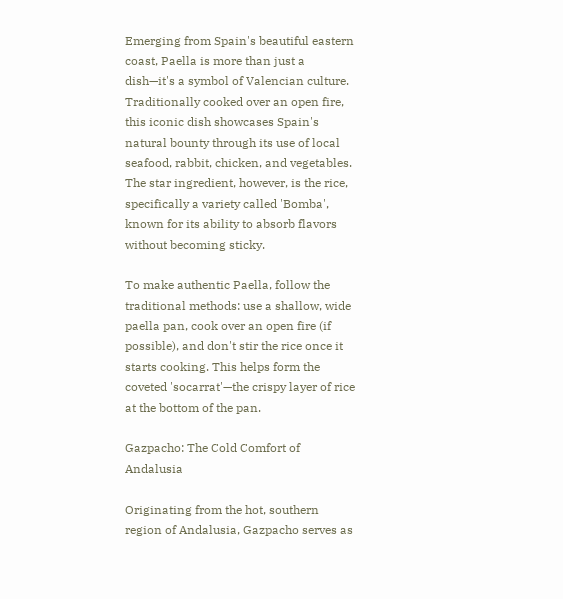Emerging from Spain's beautiful eastern coast, Paella is more than just a dish—it's a symbol of Valencian culture. Traditionally cooked over an open fire, this iconic dish showcases Spain's natural bounty through its use of local seafood, rabbit, chicken, and vegetables. The star ingredient, however, is the rice, specifically a variety called 'Bomba', known for its ability to absorb flavors without becoming sticky.

To make authentic Paella, follow the traditional methods: use a shallow, wide paella pan, cook over an open fire (if possible), and don't stir the rice once it starts cooking. This helps form the coveted 'socarrat'—the crispy layer of rice at the bottom of the pan.

Gazpacho: The Cold Comfort of Andalusia

Originating from the hot, southern region of Andalusia, Gazpacho serves as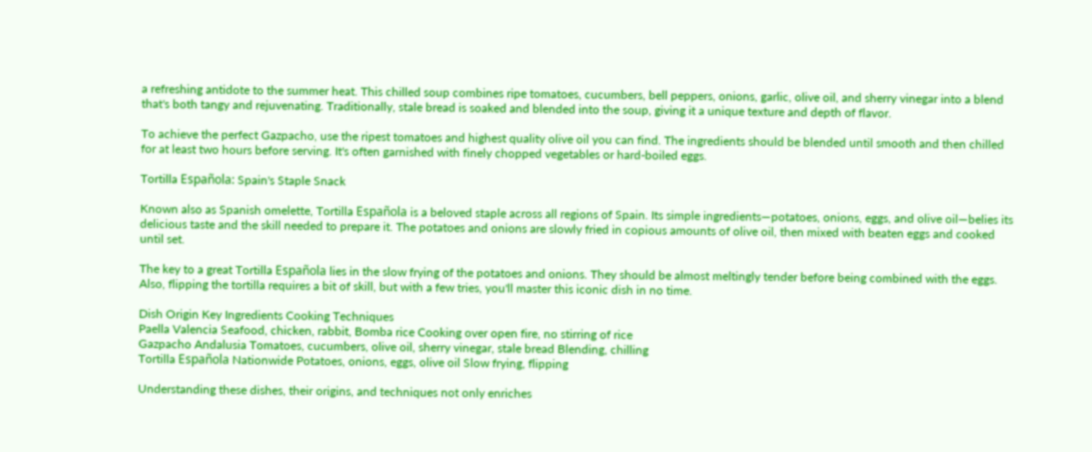a refreshing antidote to the summer heat. This chilled soup combines ripe tomatoes, cucumbers, bell peppers, onions, garlic, olive oil, and sherry vinegar into a blend that's both tangy and rejuvenating. Traditionally, stale bread is soaked and blended into the soup, giving it a unique texture and depth of flavor.

To achieve the perfect Gazpacho, use the ripest tomatoes and highest quality olive oil you can find. The ingredients should be blended until smooth and then chilled for at least two hours before serving. It's often garnished with finely chopped vegetables or hard-boiled eggs.

Tortilla Española: Spain's Staple Snack

Known also as Spanish omelette, Tortilla Española is a beloved staple across all regions of Spain. Its simple ingredients—potatoes, onions, eggs, and olive oil—belies its delicious taste and the skill needed to prepare it. The potatoes and onions are slowly fried in copious amounts of olive oil, then mixed with beaten eggs and cooked until set.

The key to a great Tortilla Española lies in the slow frying of the potatoes and onions. They should be almost meltingly tender before being combined with the eggs. Also, flipping the tortilla requires a bit of skill, but with a few tries, you'll master this iconic dish in no time.

Dish Origin Key Ingredients Cooking Techniques
Paella Valencia Seafood, chicken, rabbit, Bomba rice Cooking over open fire, no stirring of rice
Gazpacho Andalusia Tomatoes, cucumbers, olive oil, sherry vinegar, stale bread Blending, chilling
Tortilla Española Nationwide Potatoes, onions, eggs, olive oil Slow frying, flipping

Understanding these dishes, their origins, and techniques not only enriches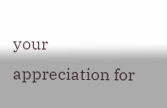your appreciation for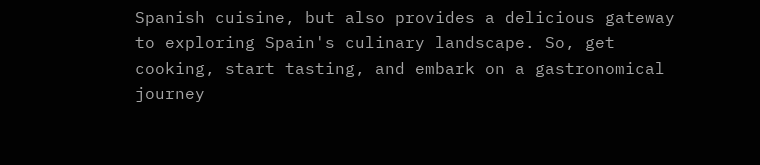Spanish cuisine, but also provides a delicious gateway to exploring Spain's culinary landscape. So, get cooking, start tasting, and embark on a gastronomical journey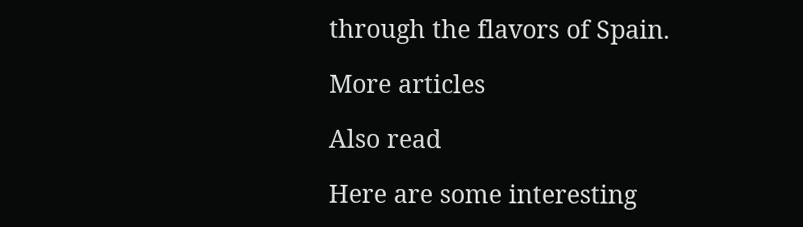through the flavors of Spain.

More articles

Also read

Here are some interesting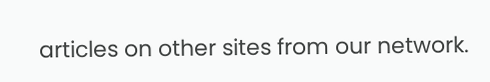articles on other sites from our network.